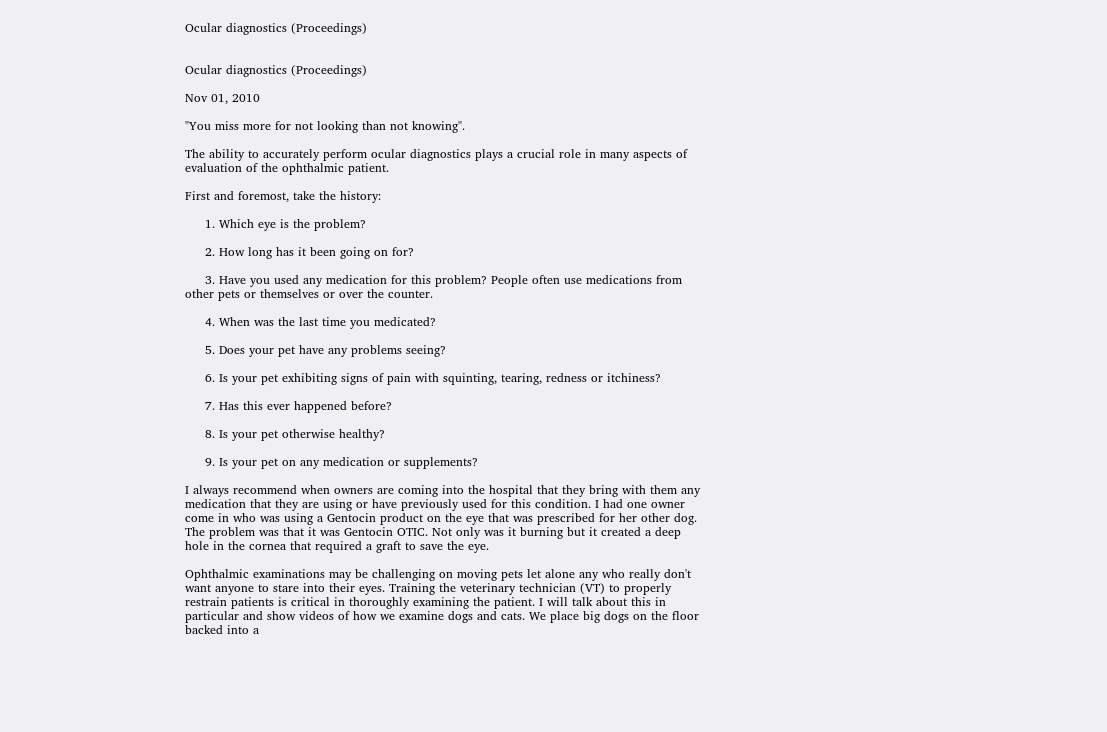Ocular diagnostics (Proceedings)


Ocular diagnostics (Proceedings)

Nov 01, 2010

"You miss more for not looking than not knowing".

The ability to accurately perform ocular diagnostics plays a crucial role in many aspects of evaluation of the ophthalmic patient.

First and foremost, take the history:

     1. Which eye is the problem?

     2. How long has it been going on for?

     3. Have you used any medication for this problem? People often use medications from other pets or themselves or over the counter.

     4. When was the last time you medicated?

     5. Does your pet have any problems seeing?

     6. Is your pet exhibiting signs of pain with squinting, tearing, redness or itchiness?

     7. Has this ever happened before?

     8. Is your pet otherwise healthy?

     9. Is your pet on any medication or supplements?

I always recommend when owners are coming into the hospital that they bring with them any medication that they are using or have previously used for this condition. I had one owner come in who was using a Gentocin product on the eye that was prescribed for her other dog. The problem was that it was Gentocin OTIC. Not only was it burning but it created a deep hole in the cornea that required a graft to save the eye.

Ophthalmic examinations may be challenging on moving pets let alone any who really don't want anyone to stare into their eyes. Training the veterinary technician (VT) to properly restrain patients is critical in thoroughly examining the patient. I will talk about this in particular and show videos of how we examine dogs and cats. We place big dogs on the floor backed into a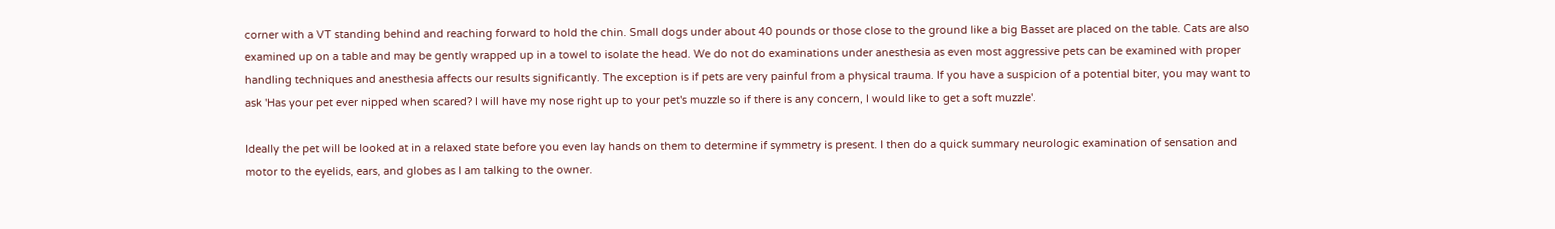corner with a VT standing behind and reaching forward to hold the chin. Small dogs under about 40 pounds or those close to the ground like a big Basset are placed on the table. Cats are also examined up on a table and may be gently wrapped up in a towel to isolate the head. We do not do examinations under anesthesia as even most aggressive pets can be examined with proper handling techniques and anesthesia affects our results significantly. The exception is if pets are very painful from a physical trauma. If you have a suspicion of a potential biter, you may want to ask 'Has your pet ever nipped when scared? I will have my nose right up to your pet's muzzle so if there is any concern, I would like to get a soft muzzle'.

Ideally the pet will be looked at in a relaxed state before you even lay hands on them to determine if symmetry is present. I then do a quick summary neurologic examination of sensation and motor to the eyelids, ears, and globes as I am talking to the owner.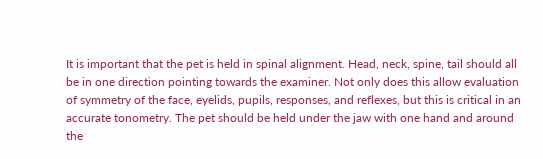It is important that the pet is held in spinal alignment. Head, neck, spine, tail should all be in one direction pointing towards the examiner. Not only does this allow evaluation of symmetry of the face, eyelids, pupils, responses, and reflexes, but this is critical in an accurate tonometry. The pet should be held under the jaw with one hand and around the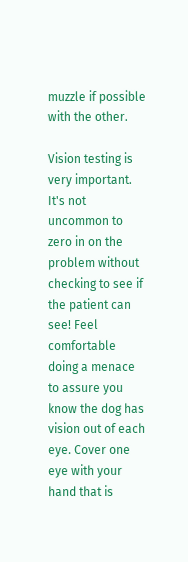muzzle if possible with the other.

Vision testing is very important. It's not uncommon to zero in on the problem without checking to see if the patient can see! Feel comfortable doing a menace to assure you know the dog has vision out of each eye. Cover one eye with your hand that is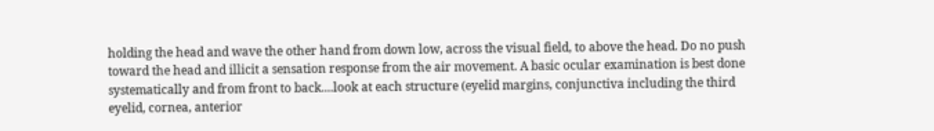holding the head and wave the other hand from down low, across the visual field, to above the head. Do no push toward the head and illicit a sensation response from the air movement. A basic ocular examination is best done systematically and from front to back....look at each structure (eyelid margins, conjunctiva including the third eyelid, cornea, anterior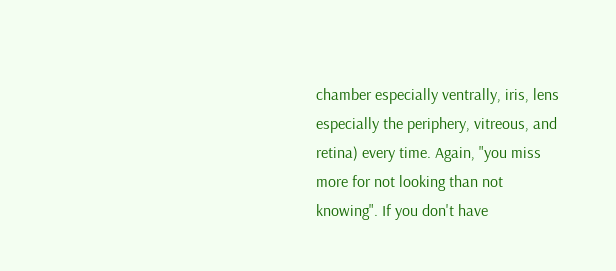chamber especially ventrally, iris, lens especially the periphery, vitreous, and retina) every time. Again, "you miss more for not looking than not knowing". If you don't have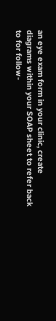an eye exam form in your clinic, create diagrams within your SOAP sheet to refer back to for follow-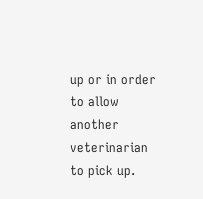up or in order to allow another veterinarian to pick up.